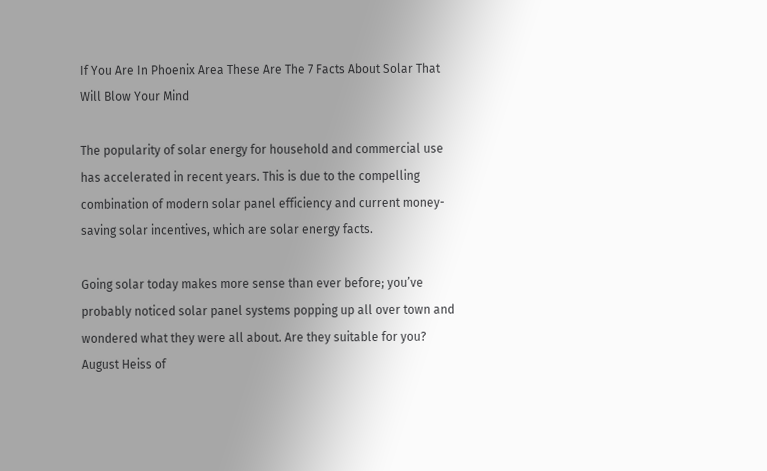If You Are In Phoenix Area These Are The 7 Facts About Solar That Will Blow Your Mind

The popularity of solar energy for household and commercial use has accelerated in recent years. This is due to the compelling combination of modern solar panel efficiency and current money-saving solar incentives, which are solar energy facts.

Going solar today makes more sense than ever before; you’ve probably noticed solar panel systems popping up all over town and wondered what they were all about. Are they suitable for you? August Heiss of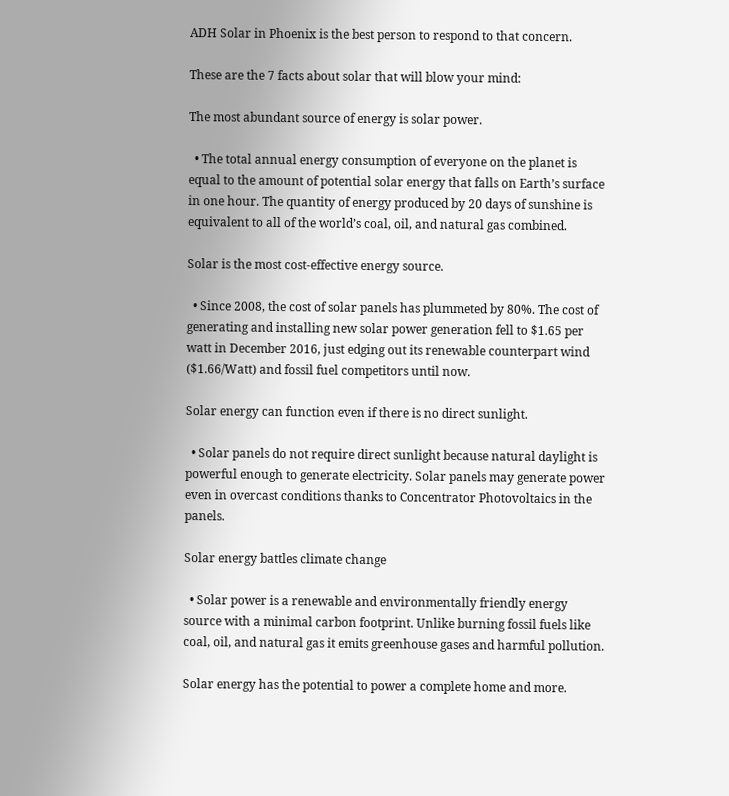ADH Solar in Phoenix is the best person to respond to that concern.

These are the 7 facts about solar that will blow your mind:

The most abundant source of energy is solar power.

  • The total annual energy consumption of everyone on the planet is equal to the amount of potential solar energy that falls on Earth’s surface in one hour. The quantity of energy produced by 20 days of sunshine is equivalent to all of the world’s coal, oil, and natural gas combined.

Solar is the most cost-effective energy source.

  • Since 2008, the cost of solar panels has plummeted by 80%. The cost of generating and installing new solar power generation fell to $1.65 per watt in December 2016, just edging out its renewable counterpart wind ($1.66/Watt) and fossil fuel competitors until now.

Solar energy can function even if there is no direct sunlight.

  • Solar panels do not require direct sunlight because natural daylight is powerful enough to generate electricity. Solar panels may generate power even in overcast conditions thanks to Concentrator Photovoltaics in the panels.

Solar energy battles climate change

  • Solar power is a renewable and environmentally friendly energy source with a minimal carbon footprint. Unlike burning fossil fuels like coal, oil, and natural gas it emits greenhouse gases and harmful pollution.

Solar energy has the potential to power a complete home and more.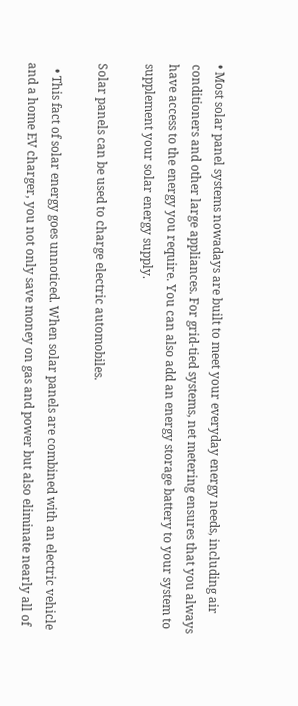• Most solar panel systems nowadays are built to meet your everyday energy needs, including air conditioners and other large appliances. For grid-tied systems, net metering ensures that you always have access to the energy you require. You can also add an energy storage battery to your system to supplement your solar energy supply.

Solar panels can be used to charge electric automobiles.

  • This fact of solar energy goes unnoticed. When solar panels are combined with an electric vehicle and a home EV charger, you not only save money on gas and power but also eliminate nearly all of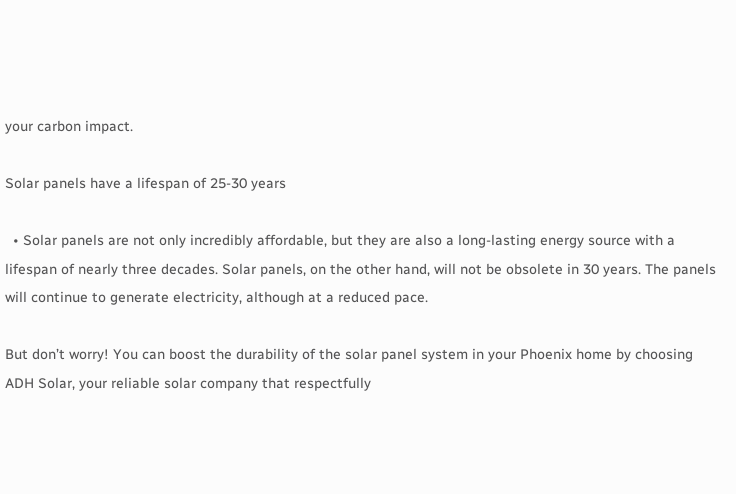your carbon impact.

Solar panels have a lifespan of 25-30 years

  • Solar panels are not only incredibly affordable, but they are also a long-lasting energy source with a lifespan of nearly three decades. Solar panels, on the other hand, will not be obsolete in 30 years. The panels will continue to generate electricity, although at a reduced pace.

But don’t worry! You can boost the durability of the solar panel system in your Phoenix home by choosing ADH Solar, your reliable solar company that respectfully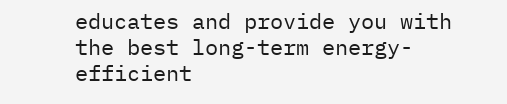educates and provide you with the best long-term energy-efficient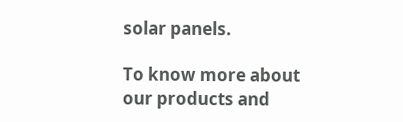solar panels.

To know more about our products and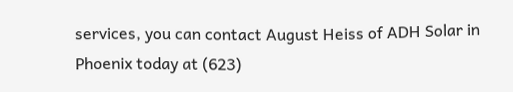services, you can contact August Heiss of ADH Solar in Phoenix today at (623)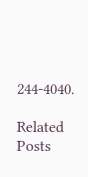244-4040.

Related Posts